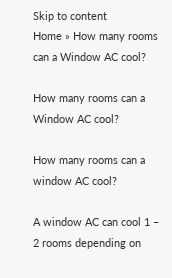Skip to content
Home » How many rooms can a Window AC cool?

How many rooms can a Window AC cool?

How many rooms can a window AC cool?

A window AC can cool 1 – 2 rooms depending on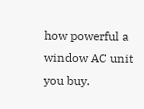how powerful a window AC unit you buy.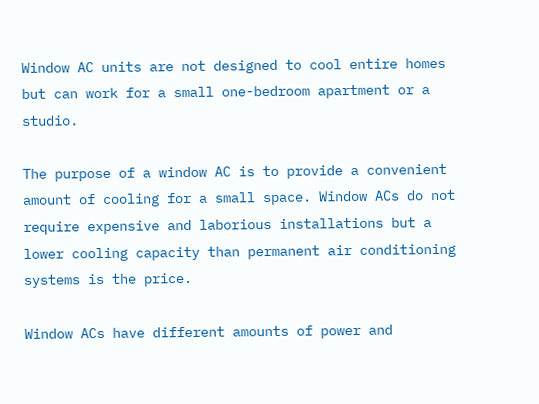Window AC units are not designed to cool entire homes but can work for a small one-bedroom apartment or a studio.

The purpose of a window AC is to provide a convenient amount of cooling for a small space. Window ACs do not require expensive and laborious installations but a lower cooling capacity than permanent air conditioning systems is the price.

Window ACs have different amounts of power and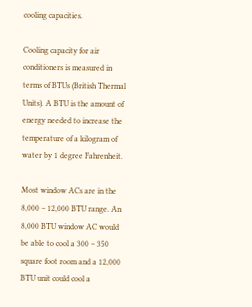cooling capacities.

Cooling capacity for air conditioners is measured in terms of BTUs (British Thermal Units). A BTU is the amount of energy needed to increase the temperature of a kilogram of water by 1 degree Fahrenheit.

Most window ACs are in the 8,000 – 12,000 BTU range. An 8,000 BTU window AC would be able to cool a 300 – 350 square foot room and a 12,000 BTU unit could cool a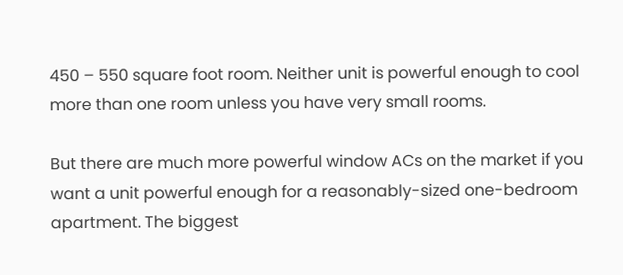450 – 550 square foot room. Neither unit is powerful enough to cool more than one room unless you have very small rooms.

But there are much more powerful window ACs on the market if you want a unit powerful enough for a reasonably-sized one-bedroom apartment. The biggest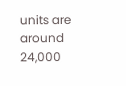units are around 24,000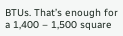BTUs. That’s enough for a 1,400 – 1,500 square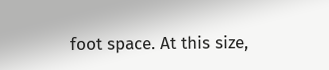foot space. At this size,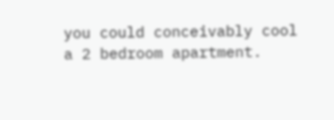you could conceivably cool a 2 bedroom apartment.